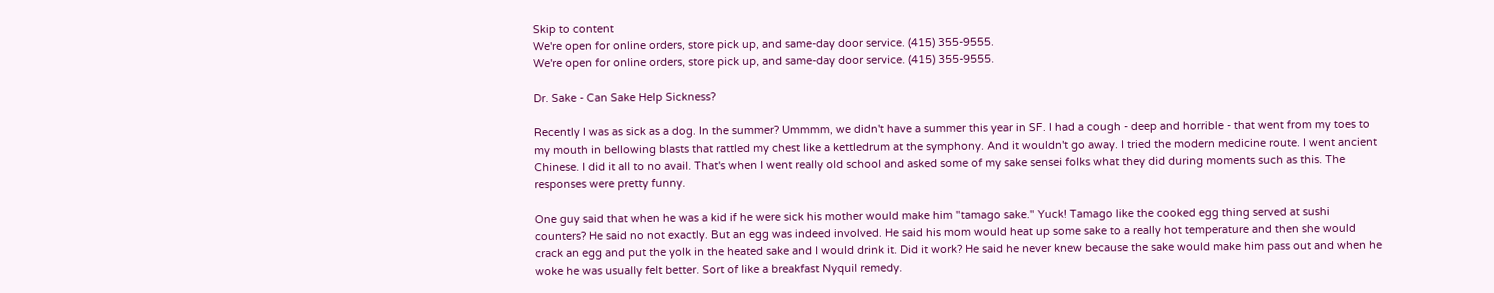Skip to content
We're open for online orders, store pick up, and same-day door service. (415) 355-9555.
We're open for online orders, store pick up, and same-day door service. (415) 355-9555.

Dr. Sake - Can Sake Help Sickness?

Recently I was as sick as a dog. In the summer? Ummmm, we didn't have a summer this year in SF. I had a cough - deep and horrible - that went from my toes to my mouth in bellowing blasts that rattled my chest like a kettledrum at the symphony. And it wouldn't go away. I tried the modern medicine route. I went ancient Chinese. I did it all to no avail. That's when I went really old school and asked some of my sake sensei folks what they did during moments such as this. The responses were pretty funny.

One guy said that when he was a kid if he were sick his mother would make him "tamago sake." Yuck! Tamago like the cooked egg thing served at sushi counters? He said no not exactly. But an egg was indeed involved. He said his mom would heat up some sake to a really hot temperature and then she would crack an egg and put the yolk in the heated sake and I would drink it. Did it work? He said he never knew because the sake would make him pass out and when he woke he was usually felt better. Sort of like a breakfast Nyquil remedy.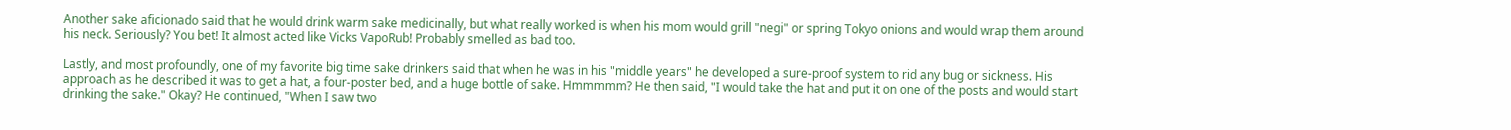Another sake aficionado said that he would drink warm sake medicinally, but what really worked is when his mom would grill "negi" or spring Tokyo onions and would wrap them around his neck. Seriously? You bet! It almost acted like Vicks VapoRub! Probably smelled as bad too.

Lastly, and most profoundly, one of my favorite big time sake drinkers said that when he was in his "middle years" he developed a sure-proof system to rid any bug or sickness. His approach as he described it was to get a hat, a four-poster bed, and a huge bottle of sake. Hmmmmm? He then said, "I would take the hat and put it on one of the posts and would start drinking the sake." Okay? He continued, "When I saw two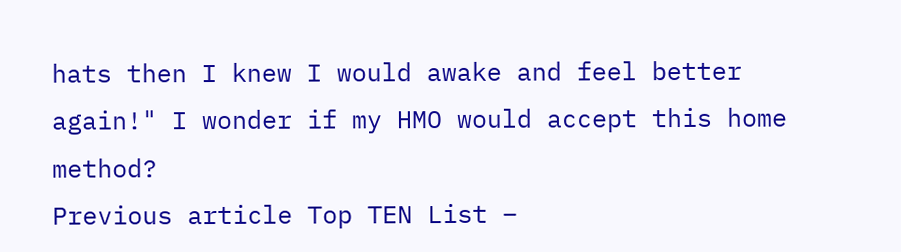hats then I knew I would awake and feel better again!" I wonder if my HMO would accept this home method?
Previous article Top TEN List –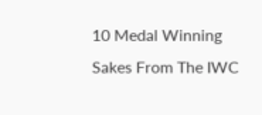10 Medal Winning Sakes From The IWC